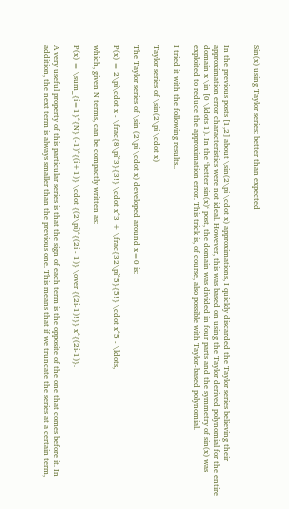Sin(x) using Taylor series: better than expected


In the previous posts [1,2] about \sin(2\pi \cdot x) approximations, I quickly discarded the Taylor series believing their approximation error characteristics were not ideal. However, this was based on using the Taylor derived polynomial for the entire domain x \in [0 \ldots 1). In the ‘better sin(x)‘ post, the domain was divided in four parts and the symmetry of sin(x) was exploited to reduce the approximation error. This trick is, of course, also possible with Taylor-based polynomial.

I tried it with the following results..

Taylor series of \sin(2\pi \cdot x)

The Taylor series of \sin (2\pi \cdot x) developed around x=0 is:

P(x) = 2\pi\cdot x - \frac{8\pi^3}{3!} \cdot x^3 + \frac{32\pi^5}{5!} \cdot x^5 - \ldots,

which, given N terms, can be compactly written as:

P(x) = \sum_{i=1}^{N} (-1)^{(i+1)} \cdot {(2\pi)^{(2i - 1)} \over {(2i-1)!}} x^{(2i-1)}.

A very useful property of this particular series is that the sign of each term is the opposite of the one that comes before it. In addition, the next term is always smaller than the previous one. This means that if we truncate the series at a certain term,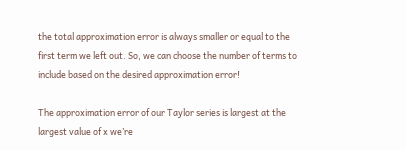the total approximation error is always smaller or equal to the first term we left out. So, we can choose the number of terms to include based on the desired approximation error!

The approximation error of our Taylor series is largest at the largest value of x we’re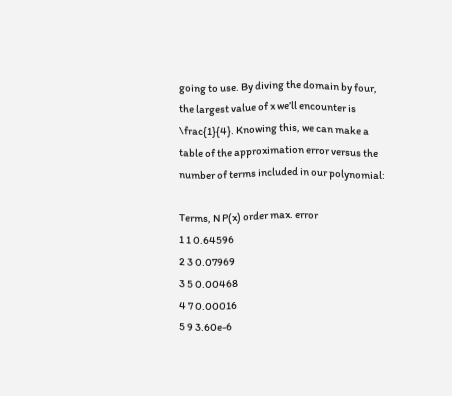going to use. By diving the domain by four, the largest value of x we’ll encounter is \frac{1}{4}. Knowing this, we can make a table of the approximation error versus the number of terms included in our polynomial:

Terms, N P(x) order max. error
1 1 0.64596
2 3 0.07969
3 5 0.00468
4 7 0.00016
5 9 3.60e-6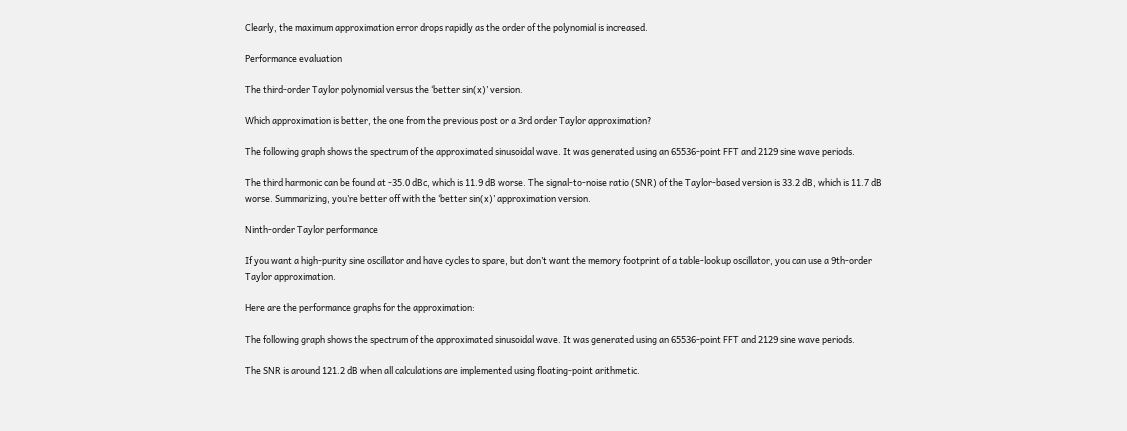Clearly, the maximum approximation error drops rapidly as the order of the polynomial is increased.

Performance evaluation

The third-order Taylor polynomial versus the ‘better sin(x)’ version.

Which approximation is better, the one from the previous post or a 3rd order Taylor approximation?

The following graph shows the spectrum of the approximated sinusoidal wave. It was generated using an 65536-point FFT and 2129 sine wave periods.

The third harmonic can be found at -35.0 dBc, which is 11.9 dB worse. The signal-to-noise ratio (SNR) of the Taylor-based version is 33.2 dB, which is 11.7 dB worse. Summarizing, you’re better off with the ‘better sin(x)’ approximation version.

Ninth-order Taylor performance

If you want a high-purity sine oscillator and have cycles to spare, but don’t want the memory footprint of a table-lookup oscillator, you can use a 9th-order Taylor approximation.

Here are the performance graphs for the approximation:

The following graph shows the spectrum of the approximated sinusoidal wave. It was generated using an 65536-point FFT and 2129 sine wave periods.

The SNR is around 121.2 dB when all calculations are implemented using floating-point arithmetic.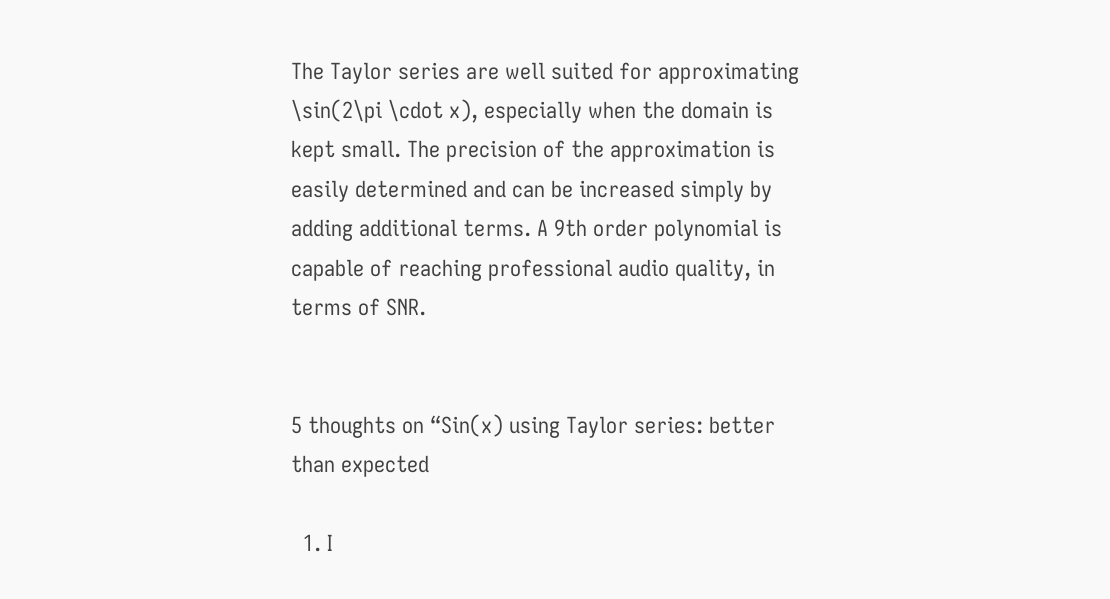The Taylor series are well suited for approximating \sin(2\pi \cdot x), especially when the domain is kept small. The precision of the approximation is easily determined and can be increased simply by adding additional terms. A 9th order polynomial is capable of reaching professional audio quality, in terms of SNR.


5 thoughts on “Sin(x) using Taylor series: better than expected

  1. I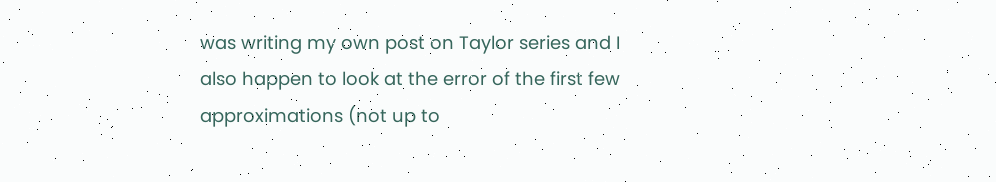was writing my own post on Taylor series and I also happen to look at the error of the first few approximations (not up to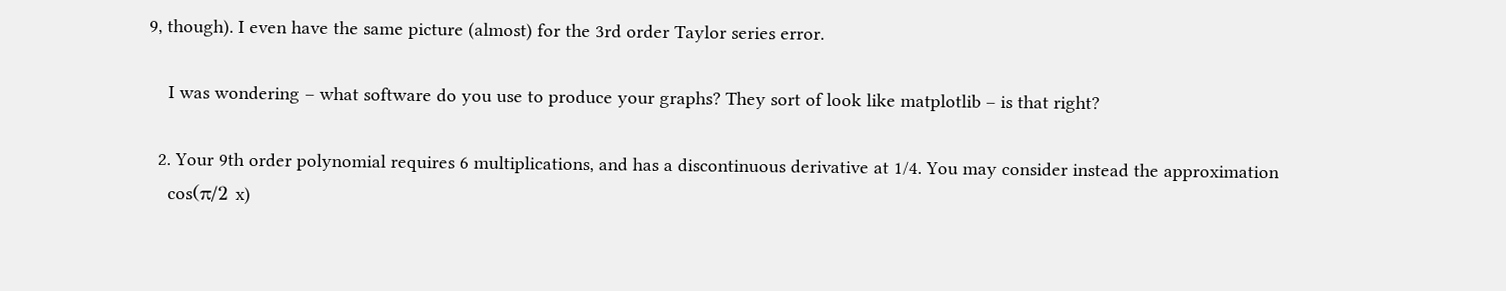9, though). I even have the same picture (almost) for the 3rd order Taylor series error.

    I was wondering – what software do you use to produce your graphs? They sort of look like matplotlib – is that right?

  2. Your 9th order polynomial requires 6 multiplications, and has a discontinuous derivative at 1/4. You may consider instead the approximation
    cos(π/2 x)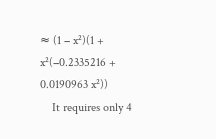≈ (1 − x²)(1 + x²(−0.2335216 + 0.0190963 x²))
    It requires only 4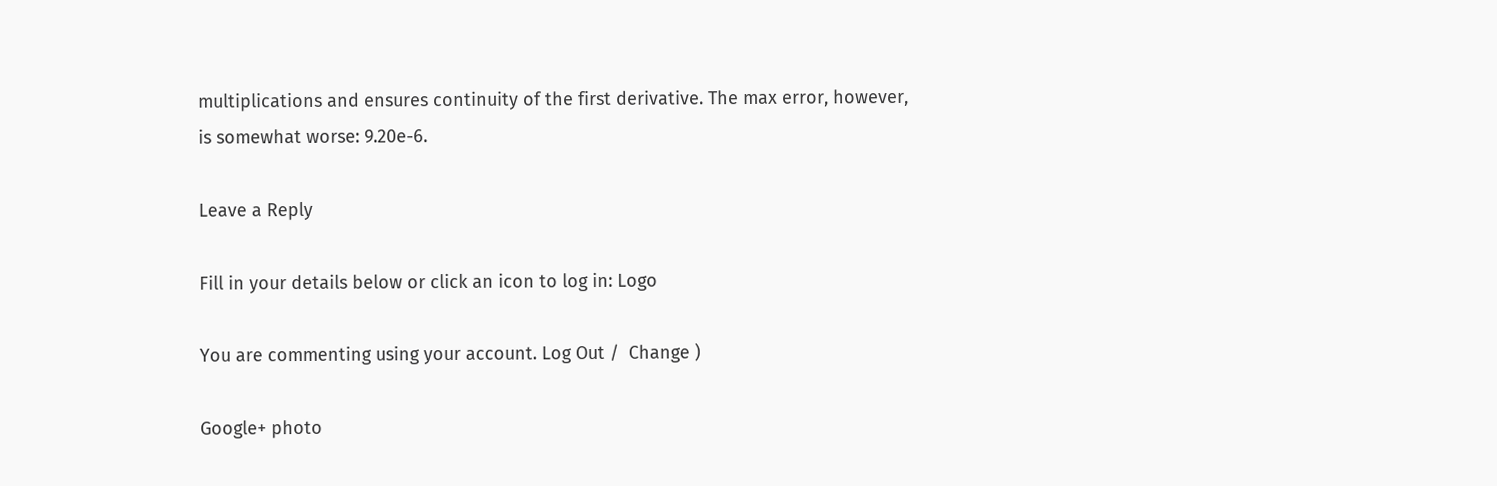multiplications and ensures continuity of the first derivative. The max error, however, is somewhat worse: 9.20e-6.

Leave a Reply

Fill in your details below or click an icon to log in: Logo

You are commenting using your account. Log Out /  Change )

Google+ photo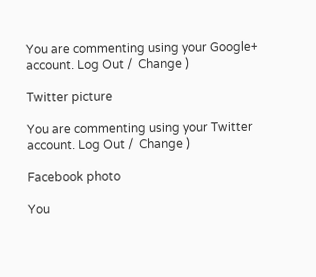You are commenting using your Google+ account. Log Out /  Change )

Twitter picture

You are commenting using your Twitter account. Log Out /  Change )

Facebook photo

You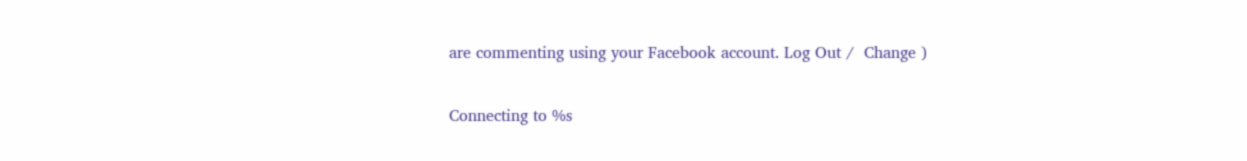are commenting using your Facebook account. Log Out /  Change )


Connecting to %s